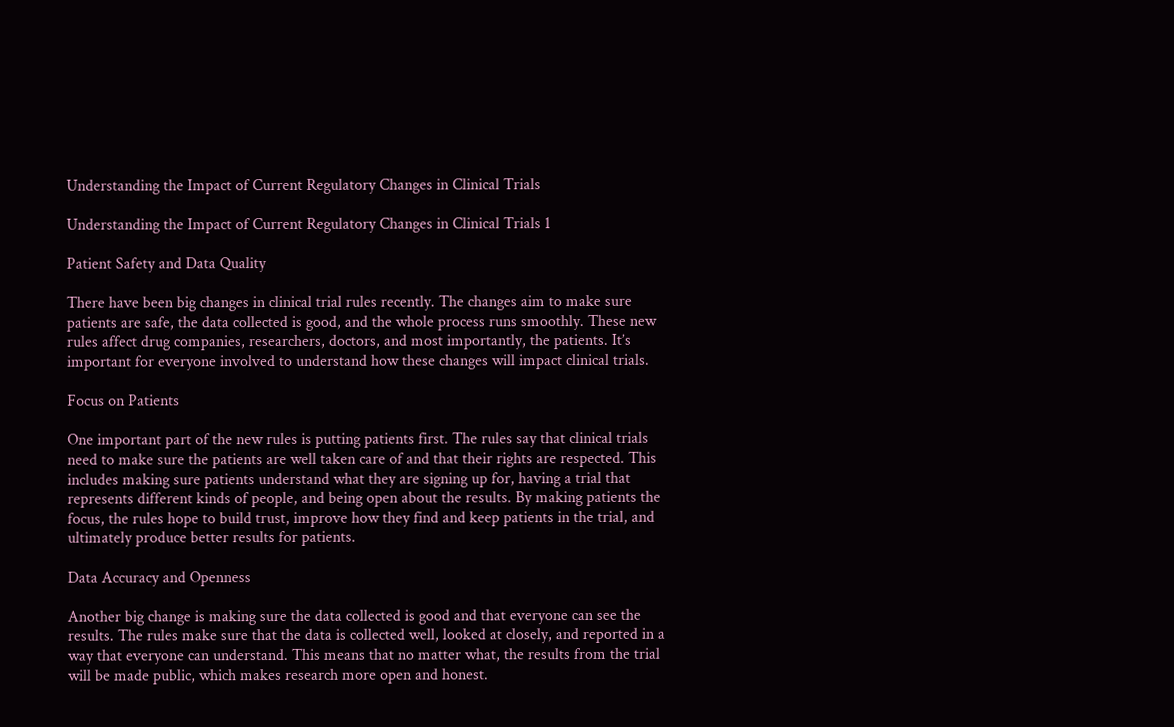Understanding the Impact of Current Regulatory Changes in Clinical Trials

Understanding the Impact of Current Regulatory Changes in Clinical Trials 1

Patient Safety and Data Quality

There have been big changes in clinical trial rules recently. The changes aim to make sure patients are safe, the data collected is good, and the whole process runs smoothly. These new rules affect drug companies, researchers, doctors, and most importantly, the patients. It’s important for everyone involved to understand how these changes will impact clinical trials.

Focus on Patients

One important part of the new rules is putting patients first. The rules say that clinical trials need to make sure the patients are well taken care of and that their rights are respected. This includes making sure patients understand what they are signing up for, having a trial that represents different kinds of people, and being open about the results. By making patients the focus, the rules hope to build trust, improve how they find and keep patients in the trial, and ultimately produce better results for patients.

Data Accuracy and Openness

Another big change is making sure the data collected is good and that everyone can see the results. The rules make sure that the data is collected well, looked at closely, and reported in a way that everyone can understand. This means that no matter what, the results from the trial will be made public, which makes research more open and honest.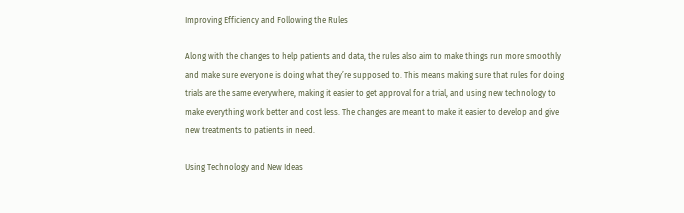Improving Efficiency and Following the Rules

Along with the changes to help patients and data, the rules also aim to make things run more smoothly and make sure everyone is doing what they’re supposed to. This means making sure that rules for doing trials are the same everywhere, making it easier to get approval for a trial, and using new technology to make everything work better and cost less. The changes are meant to make it easier to develop and give new treatments to patients in need.

Using Technology and New Ideas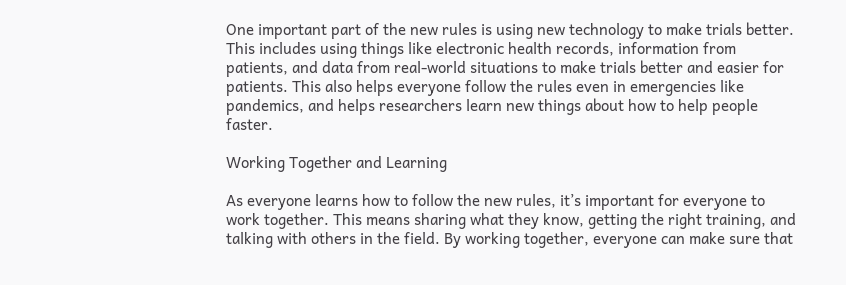One important part of the new rules is using new technology to make trials better. This includes using things like electronic health records, information from patients, and data from real-world situations to make trials better and easier for patients. This also helps everyone follow the rules even in emergencies like pandemics, and helps researchers learn new things about how to help people faster.

Working Together and Learning

As everyone learns how to follow the new rules, it’s important for everyone to work together. This means sharing what they know, getting the right training, and talking with others in the field. By working together, everyone can make sure that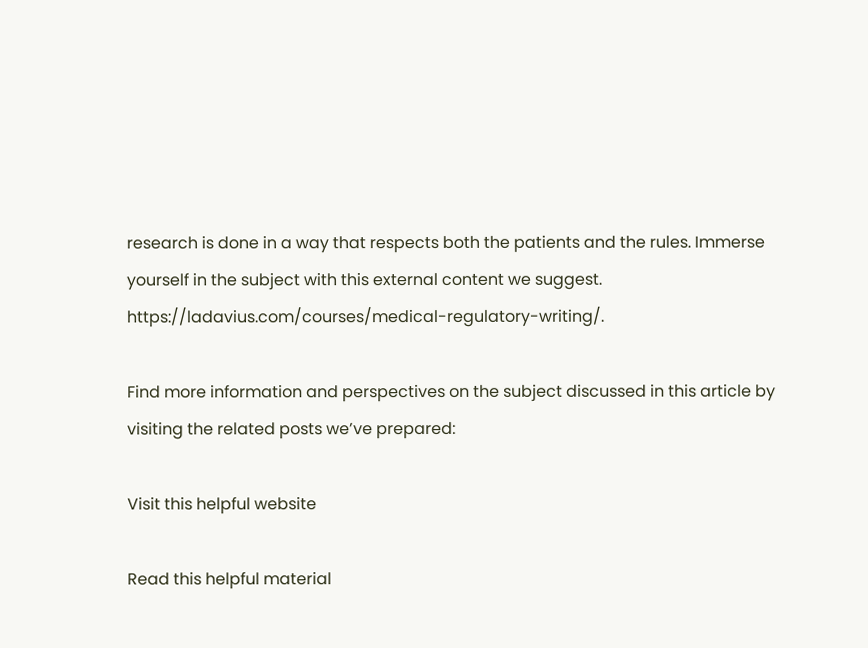research is done in a way that respects both the patients and the rules. Immerse yourself in the subject with this external content we suggest. https://ladavius.com/courses/medical-regulatory-writing/.

Find more information and perspectives on the subject discussed in this article by visiting the related posts we’ve prepared:

Visit this helpful website

Read this helpful material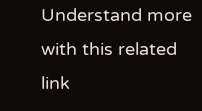Understand more with this related link